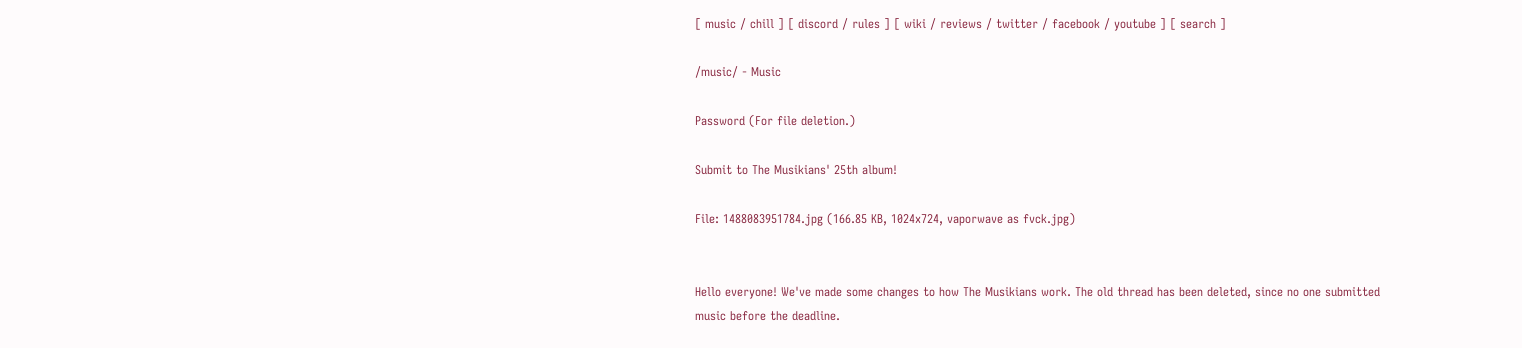[ music / chill ] [ discord / rules ] [ wiki / reviews / twitter / facebook / youtube ] [ search ]

/music/ - Music

Password (For file deletion.)

Submit to The Musikians' 25th album!

File: 1488083951784.jpg (166.85 KB, 1024x724, vaporwave as fvck.jpg)


Hello everyone! We've made some changes to how The Musikians work. The old thread has been deleted, since no one submitted music before the deadline.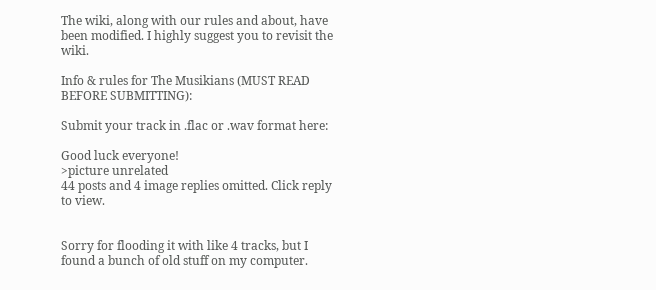The wiki, along with our rules and about, have been modified. I highly suggest you to revisit the wiki.

Info & rules for The Musikians (MUST READ BEFORE SUBMITTING):

Submit your track in .flac or .wav format here:

Good luck everyone!
>picture unrelated
44 posts and 4 image replies omitted. Click reply to view.


Sorry for flooding it with like 4 tracks, but I found a bunch of old stuff on my computer.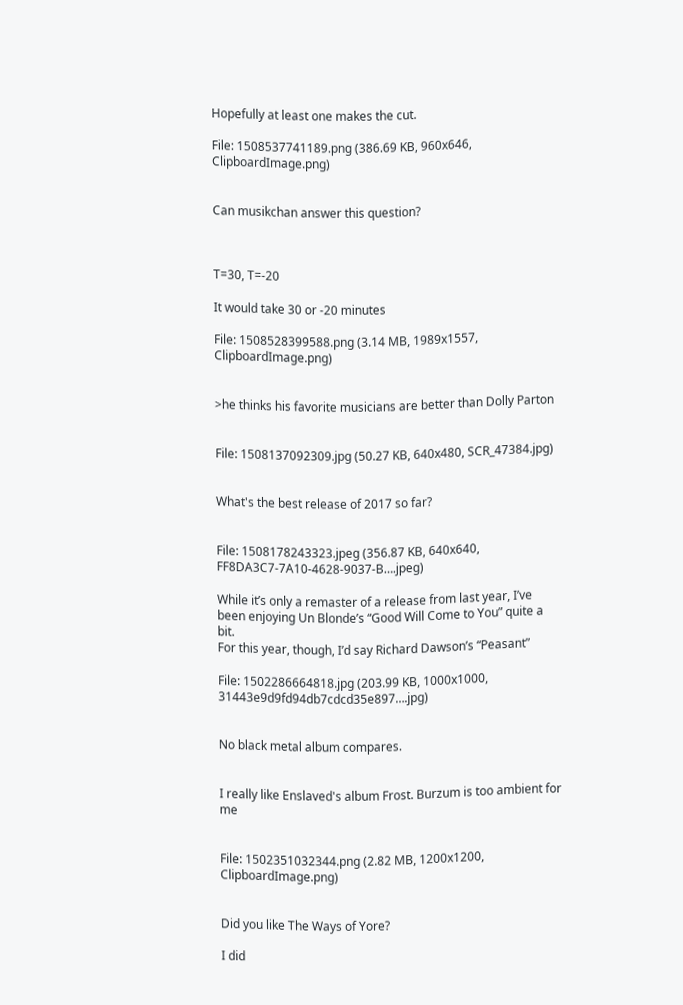Hopefully at least one makes the cut.

File: 1508537741189.png (386.69 KB, 960x646, ClipboardImage.png)


Can musikchan answer this question?



T=30, T=-20

It would take 30 or -20 minutes

File: 1508528399588.png (3.14 MB, 1989x1557, ClipboardImage.png)


>he thinks his favorite musicians are better than Dolly Parton


File: 1508137092309.jpg (50.27 KB, 640x480, SCR_47384.jpg)


What's the best release of 2017 so far?


File: 1508178243323.jpeg (356.87 KB, 640x640, FF8DA3C7-7A10-4628-9037-B….jpeg)

While it’s only a remaster of a release from last year, I’ve been enjoying Un Blonde’s “Good Will Come to You” quite a bit.
For this year, though, I’d say Richard Dawson’s “Peasant”

File: 1502286664818.jpg (203.99 KB, 1000x1000, 31443e9d9fd94db7cdcd35e897….jpg)


No black metal album compares.


I really like Enslaved's album Frost. Burzum is too ambient for me


File: 1502351032344.png (2.82 MB, 1200x1200, ClipboardImage.png)


Did you like The Ways of Yore?

I did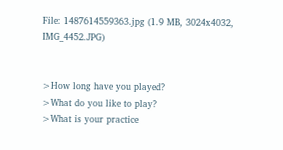File: 1487614559363.jpg (1.9 MB, 3024x4032, IMG_4452.JPG)


>How long have you played?
>What do you like to play?
>What is your practice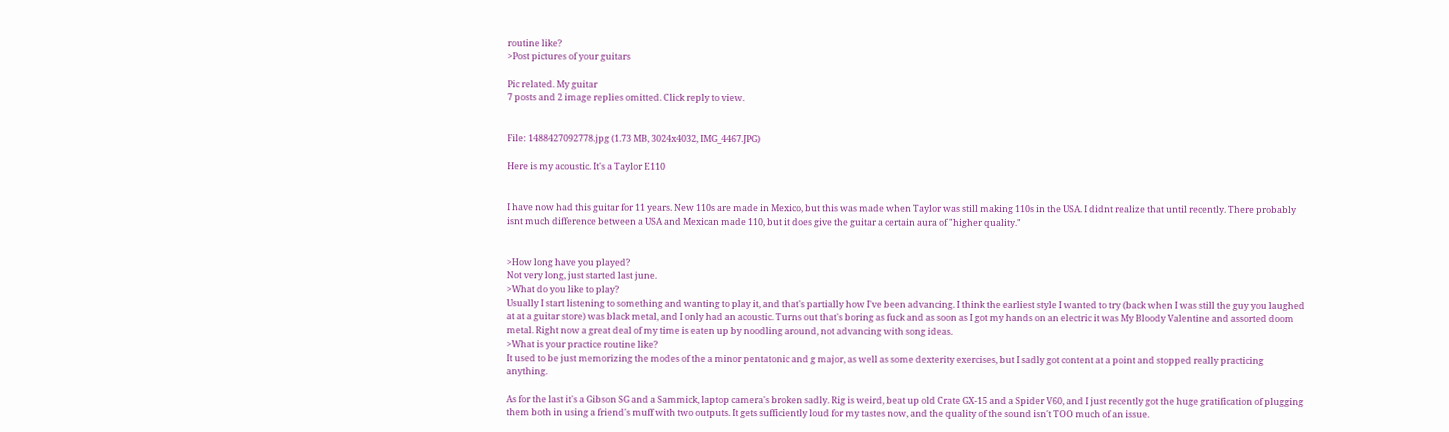routine like?
>Post pictures of your guitars

Pic related. My guitar
7 posts and 2 image replies omitted. Click reply to view.


File: 1488427092778.jpg (1.73 MB, 3024x4032, IMG_4467.JPG)

Here is my acoustic. It's a Taylor E110


I have now had this guitar for 11 years. New 110s are made in Mexico, but this was made when Taylor was still making 110s in the USA. I didnt realize that until recently. There probably isnt much difference between a USA and Mexican made 110, but it does give the guitar a certain aura of "higher quality."


>How long have you played?
Not very long, just started last june.
>What do you like to play?
Usually I start listening to something and wanting to play it, and that's partially how I've been advancing. I think the earliest style I wanted to try (back when I was still the guy you laughed at at a guitar store) was black metal, and I only had an acoustic. Turns out that's boring as fuck and as soon as I got my hands on an electric it was My Bloody Valentine and assorted doom metal. Right now a great deal of my time is eaten up by noodling around, not advancing with song ideas.
>What is your practice routine like?
It used to be just memorizing the modes of the a minor pentatonic and g major, as well as some dexterity exercises, but I sadly got content at a point and stopped really practicing anything.

As for the last it's a Gibson SG and a Sammick, laptop camera's broken sadly. Rig is weird, beat up old Crate GX-15 and a Spider V60, and I just recently got the huge gratification of plugging them both in using a friend's muff with two outputs. It gets sufficiently loud for my tastes now, and the quality of the sound isn't TOO much of an issue.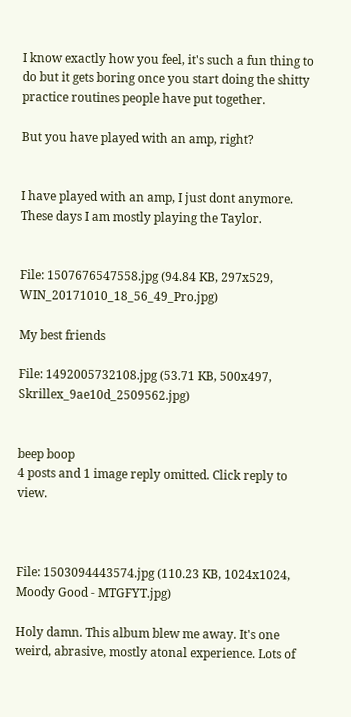I know exactly how you feel, it's such a fun thing to do but it gets boring once you start doing the shitty practice routines people have put together.

But you have played with an amp, right?


I have played with an amp, I just dont anymore. These days I am mostly playing the Taylor.


File: 1507676547558.jpg (94.84 KB, 297x529, WIN_20171010_18_56_49_Pro.jpg)

My best friends

File: 1492005732108.jpg (53.71 KB, 500x497, Skrillex_9ae10d_2509562.jpg)


beep boop
4 posts and 1 image reply omitted. Click reply to view.



File: 1503094443574.jpg (110.23 KB, 1024x1024, Moody Good - MTGFYT.jpg)

Holy damn. This album blew me away. It's one weird, abrasive, mostly atonal experience. Lots of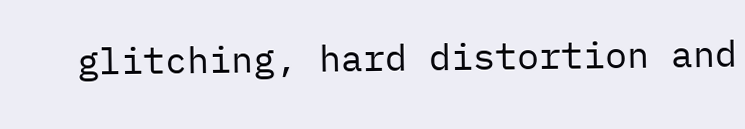glitching, hard distortion and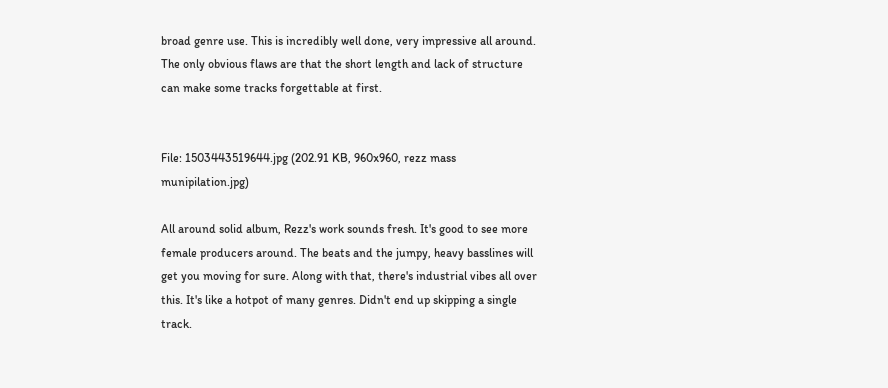broad genre use. This is incredibly well done, very impressive all around. The only obvious flaws are that the short length and lack of structure can make some tracks forgettable at first.


File: 1503443519644.jpg (202.91 KB, 960x960, rezz mass munipilation.jpg)

All around solid album, Rezz's work sounds fresh. It's good to see more female producers around. The beats and the jumpy, heavy basslines will get you moving for sure. Along with that, there's industrial vibes all over this. It's like a hotpot of many genres. Didn't end up skipping a single track.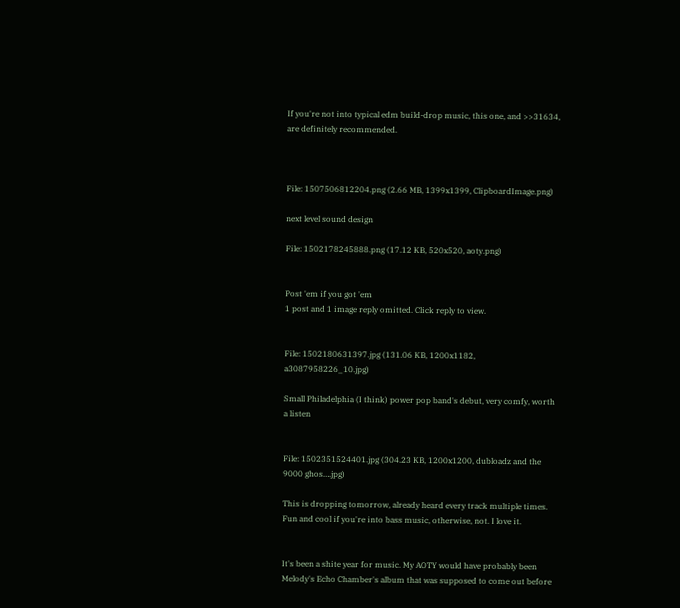If you're not into typical edm build-drop music, this one, and >>31634, are definitely recommended.



File: 1507506812204.png (2.66 MB, 1399x1399, ClipboardImage.png)

next level sound design

File: 1502178245888.png (17.12 KB, 520x520, aoty.png)


Post 'em if you got 'em
1 post and 1 image reply omitted. Click reply to view.


File: 1502180631397.jpg (131.06 KB, 1200x1182, a3087958226_10.jpg)

Small Philadelphia (I think) power pop band's debut, very comfy, worth a listen


File: 1502351524401.jpg (304.23 KB, 1200x1200, dubloadz and the 9000 ghos….jpg)

This is dropping tomorrow, already heard every track multiple times. Fun and cool if you're into bass music, otherwise, not. I love it.


It's been a shite year for music. My AOTY would have probably been Melody's Echo Chamber's album that was supposed to come out before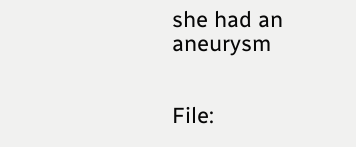she had an aneurysm


File: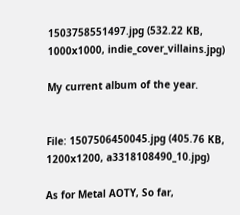1503758551497.jpg (532.22 KB, 1000x1000, indie_cover_villains.jpg)

My current album of the year.


File: 1507506450045.jpg (405.76 KB, 1200x1200, a3318108490_10.jpg)

As for Metal AOTY, So far,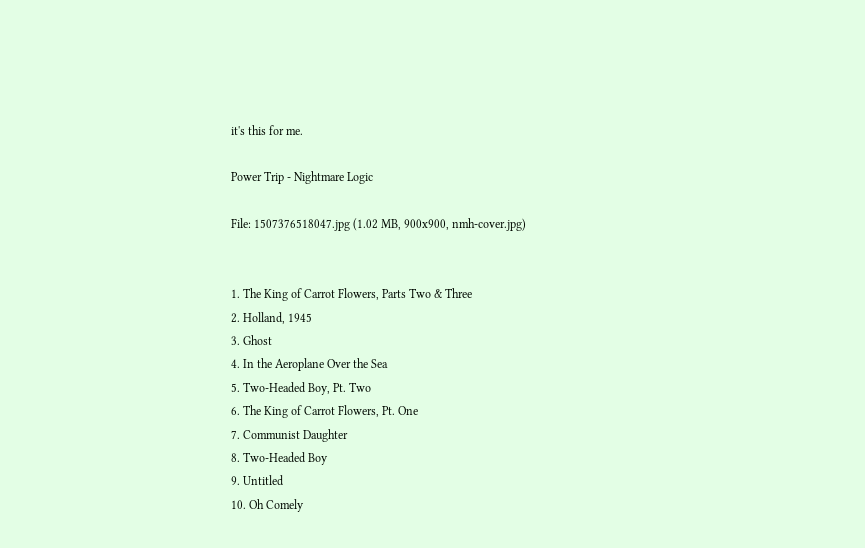it's this for me.

Power Trip - Nightmare Logic

File: 1507376518047.jpg (1.02 MB, 900x900, nmh-cover.jpg)


1. The King of Carrot Flowers, Parts Two & Three
2. Holland, 1945
3. Ghost
4. In the Aeroplane Over the Sea
5. Two-Headed Boy, Pt. Two
6. The King of Carrot Flowers, Pt. One
7. Communist Daughter
8. Two-Headed Boy
9. Untitled
10. Oh Comely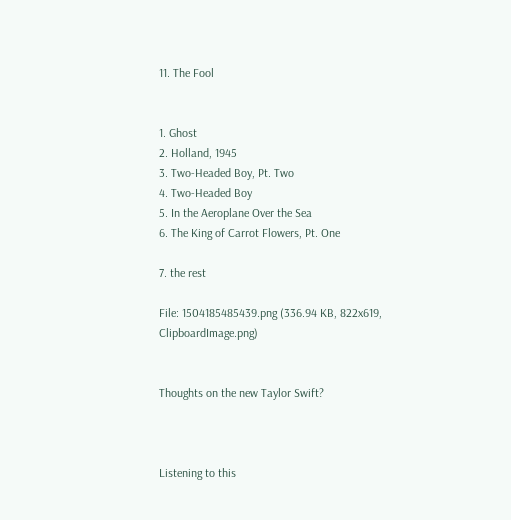11. The Fool


1. Ghost
2. Holland, 1945
3. Two-Headed Boy, Pt. Two
4. Two-Headed Boy
5. In the Aeroplane Over the Sea
6. The King of Carrot Flowers, Pt. One

7. the rest

File: 1504185485439.png (336.94 KB, 822x619, ClipboardImage.png)


Thoughts on the new Taylor Swift?



Listening to this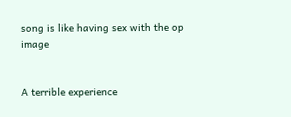song is like having sex with the op image


A terrible experience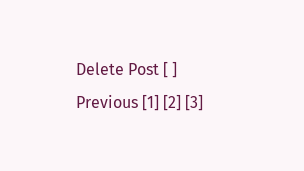Delete Post [ ]
Previous [1] [2] [3]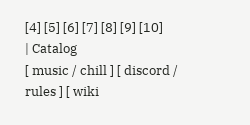[4] [5] [6] [7] [8] [9] [10]
| Catalog
[ music / chill ] [ discord / rules ] [ wiki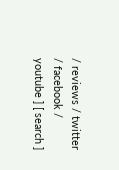/ reviews / twitter / facebook / youtube ] [ search ]